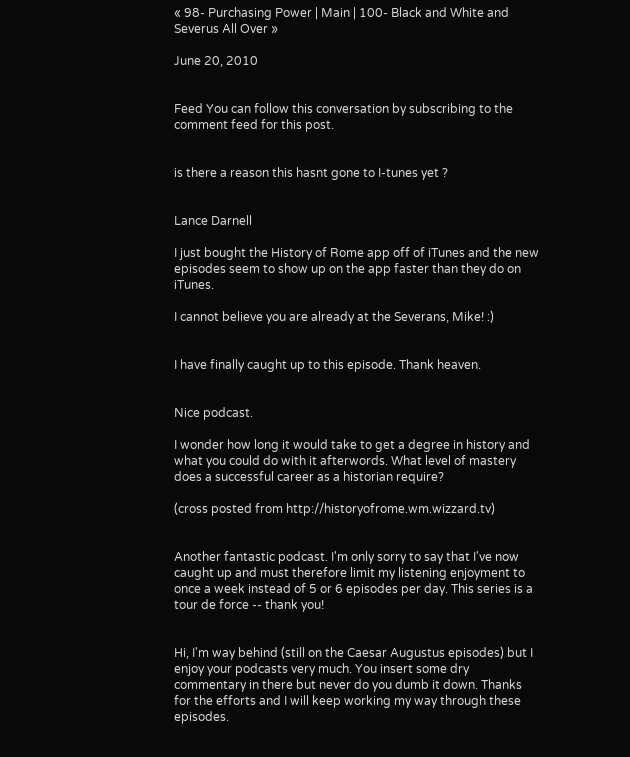« 98- Purchasing Power | Main | 100- Black and White and Severus All Over »

June 20, 2010


Feed You can follow this conversation by subscribing to the comment feed for this post.


is there a reason this hasnt gone to I-tunes yet ?


Lance Darnell

I just bought the History of Rome app off of iTunes and the new episodes seem to show up on the app faster than they do on iTunes.

I cannot believe you are already at the Severans, Mike! :)


I have finally caught up to this episode. Thank heaven.


Nice podcast.

I wonder how long it would take to get a degree in history and what you could do with it afterwords. What level of mastery does a successful career as a historian require?

(cross posted from http://historyofrome.wm.wizzard.tv)


Another fantastic podcast. I'm only sorry to say that I've now caught up and must therefore limit my listening enjoyment to once a week instead of 5 or 6 episodes per day. This series is a tour de force -- thank you!


Hi, I'm way behind (still on the Caesar Augustus episodes) but I enjoy your podcasts very much. You insert some dry commentary in there but never do you dumb it down. Thanks for the efforts and I will keep working my way through these episodes.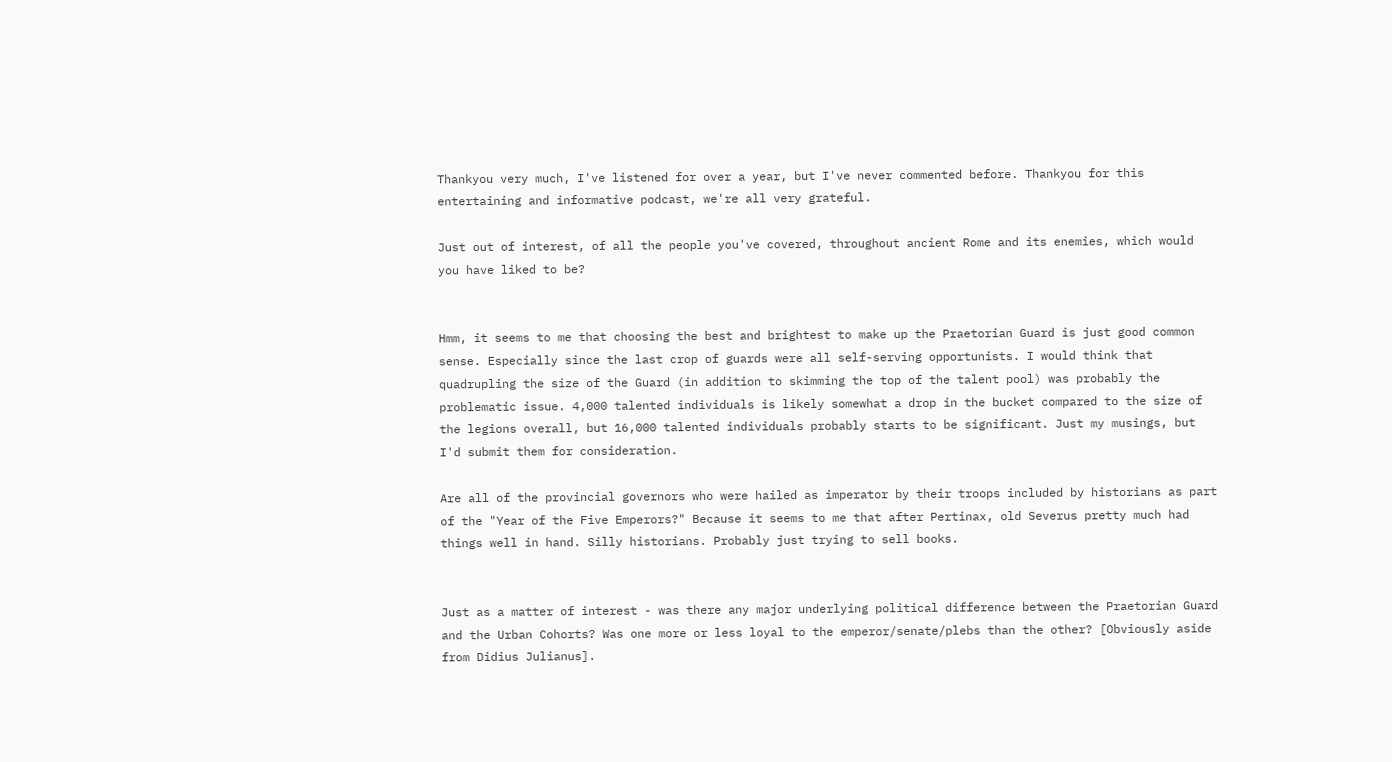Thankyou very much, I've listened for over a year, but I've never commented before. Thankyou for this entertaining and informative podcast, we're all very grateful.

Just out of interest, of all the people you've covered, throughout ancient Rome and its enemies, which would you have liked to be?


Hmm, it seems to me that choosing the best and brightest to make up the Praetorian Guard is just good common sense. Especially since the last crop of guards were all self-serving opportunists. I would think that quadrupling the size of the Guard (in addition to skimming the top of the talent pool) was probably the problematic issue. 4,000 talented individuals is likely somewhat a drop in the bucket compared to the size of the legions overall, but 16,000 talented individuals probably starts to be significant. Just my musings, but I'd submit them for consideration.

Are all of the provincial governors who were hailed as imperator by their troops included by historians as part of the "Year of the Five Emperors?" Because it seems to me that after Pertinax, old Severus pretty much had things well in hand. Silly historians. Probably just trying to sell books.


Just as a matter of interest - was there any major underlying political difference between the Praetorian Guard and the Urban Cohorts? Was one more or less loyal to the emperor/senate/plebs than the other? [Obviously aside from Didius Julianus].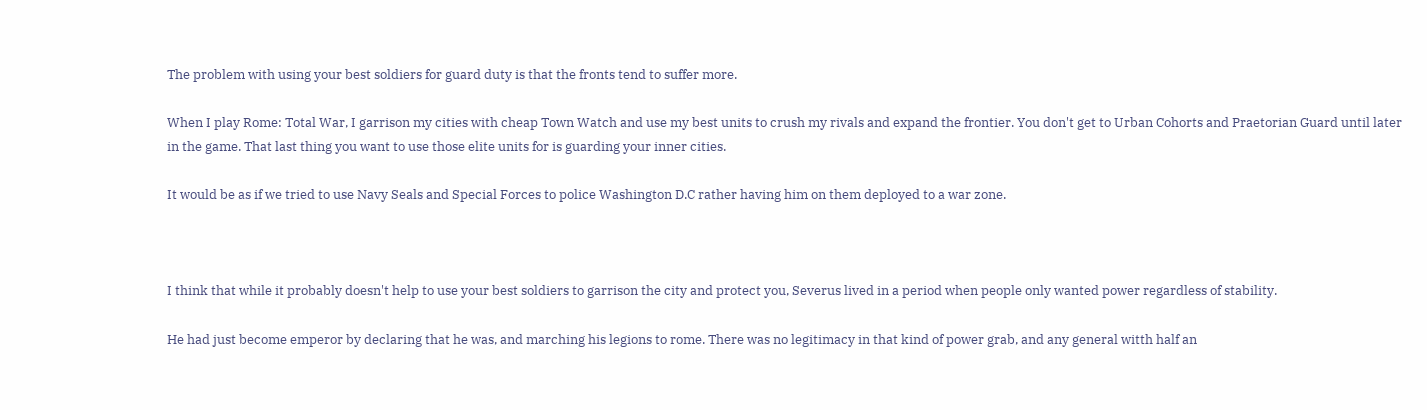The problem with using your best soldiers for guard duty is that the fronts tend to suffer more.

When I play Rome: Total War, I garrison my cities with cheap Town Watch and use my best units to crush my rivals and expand the frontier. You don't get to Urban Cohorts and Praetorian Guard until later in the game. That last thing you want to use those elite units for is guarding your inner cities.

It would be as if we tried to use Navy Seals and Special Forces to police Washington D.C rather having him on them deployed to a war zone.



I think that while it probably doesn't help to use your best soldiers to garrison the city and protect you, Severus lived in a period when people only wanted power regardless of stability.

He had just become emperor by declaring that he was, and marching his legions to rome. There was no legitimacy in that kind of power grab, and any general witth half an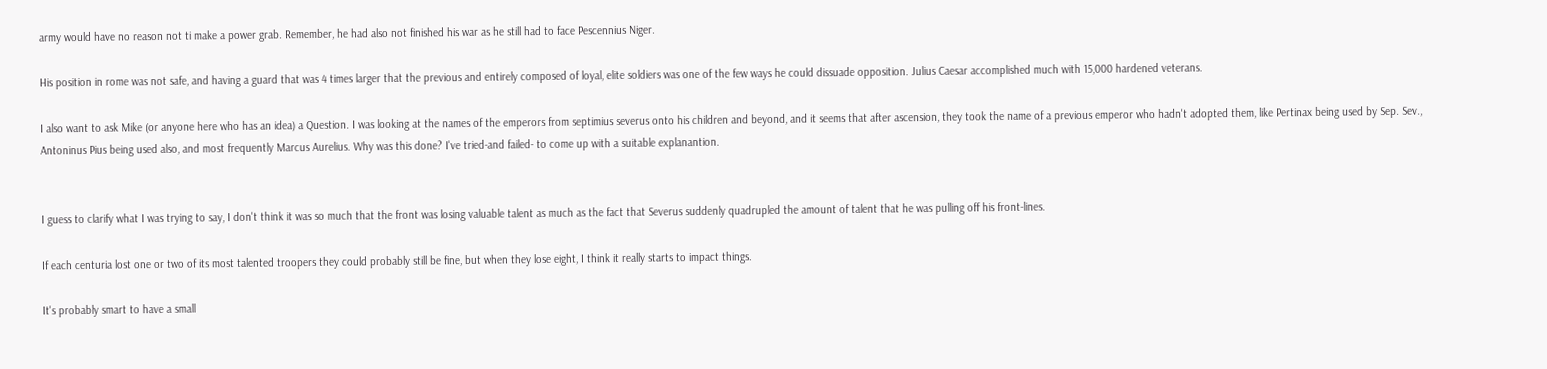army would have no reason not ti make a power grab. Remember, he had also not finished his war as he still had to face Pescennius Niger.

His position in rome was not safe, and having a guard that was 4 times larger that the previous and entirely composed of loyal, elite soldiers was one of the few ways he could dissuade opposition. Julius Caesar accomplished much with 15,000 hardened veterans.

I also want to ask Mike (or anyone here who has an idea) a Question. I was looking at the names of the emperors from septimius severus onto his children and beyond, and it seems that after ascension, they took the name of a previous emperor who hadn't adopted them, like Pertinax being used by Sep. Sev., Antoninus Pius being used also, and most frequently Marcus Aurelius. Why was this done? I've tried-and failed- to come up with a suitable explanantion.


I guess to clarify what I was trying to say, I don't think it was so much that the front was losing valuable talent as much as the fact that Severus suddenly quadrupled the amount of talent that he was pulling off his front-lines.

If each centuria lost one or two of its most talented troopers they could probably still be fine, but when they lose eight, I think it really starts to impact things.

It's probably smart to have a small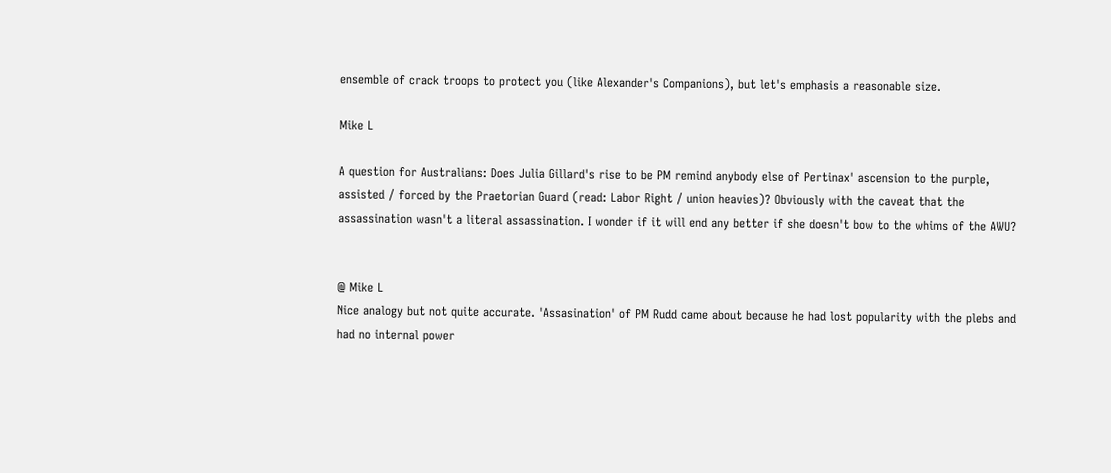ensemble of crack troops to protect you (like Alexander's Companions), but let's emphasis a reasonable size.

Mike L

A question for Australians: Does Julia Gillard's rise to be PM remind anybody else of Pertinax' ascension to the purple, assisted / forced by the Praetorian Guard (read: Labor Right / union heavies)? Obviously with the caveat that the assassination wasn't a literal assassination. I wonder if it will end any better if she doesn't bow to the whims of the AWU?


@ Mike L
Nice analogy but not quite accurate. 'Assasination' of PM Rudd came about because he had lost popularity with the plebs and had no internal power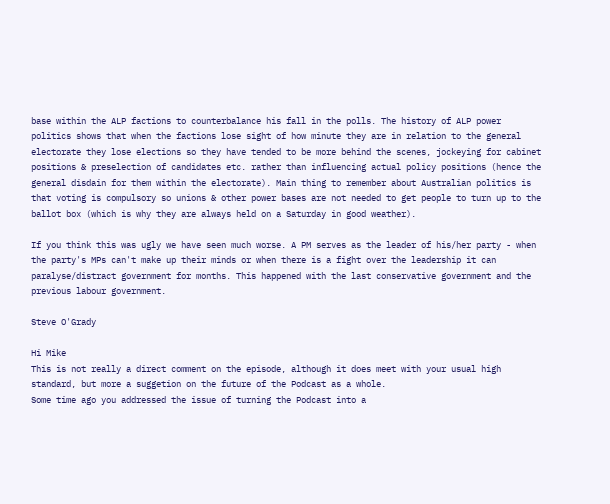base within the ALP factions to counterbalance his fall in the polls. The history of ALP power politics shows that when the factions lose sight of how minute they are in relation to the general electorate they lose elections so they have tended to be more behind the scenes, jockeying for cabinet positions & preselection of candidates etc. rather than influencing actual policy positions (hence the general disdain for them within the electorate). Main thing to remember about Australian politics is that voting is compulsory so unions & other power bases are not needed to get people to turn up to the ballot box (which is why they are always held on a Saturday in good weather).

If you think this was ugly we have seen much worse. A PM serves as the leader of his/her party - when the party's MPs can't make up their minds or when there is a fight over the leadership it can paralyse/distract government for months. This happened with the last conservative government and the previous labour government.

Steve O'Grady

Hi Mike
This is not really a direct comment on the episode, although it does meet with your usual high standard, but more a suggetion on the future of the Podcast as a whole.
Some time ago you addressed the issue of turning the Podcast into a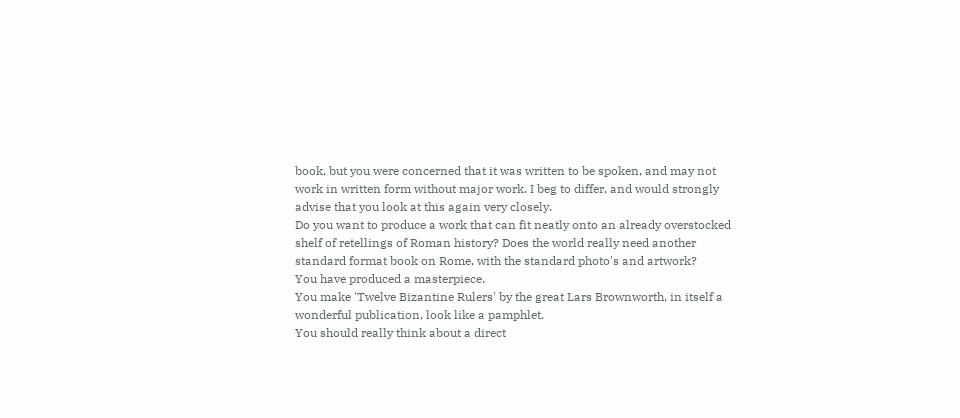book, but you were concerned that it was written to be spoken, and may not work in written form without major work. I beg to differ, and would strongly advise that you look at this again very closely.
Do you want to produce a work that can fit neatly onto an already overstocked shelf of retellings of Roman history? Does the world really need another standard format book on Rome, with the standard photo's and artwork?
You have produced a masterpiece.
You make 'Twelve Bizantine Rulers' by the great Lars Brownworth, in itself a wonderful publication, look like a pamphlet.
You should really think about a direct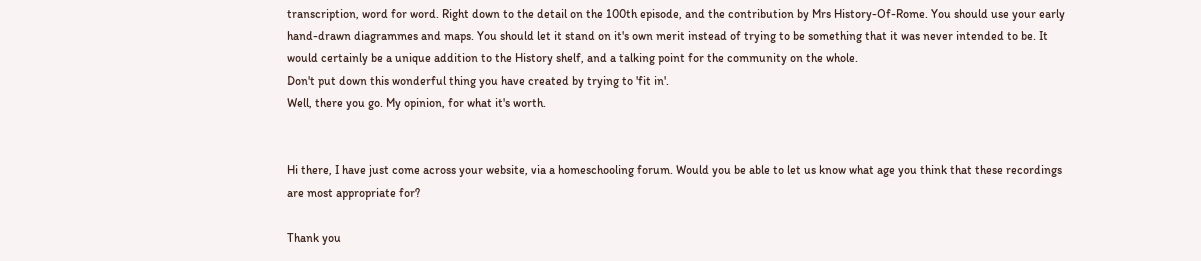transcription, word for word. Right down to the detail on the 100th episode, and the contribution by Mrs History-Of-Rome. You should use your early hand-drawn diagrammes and maps. You should let it stand on it's own merit instead of trying to be something that it was never intended to be. It would certainly be a unique addition to the History shelf, and a talking point for the community on the whole.
Don't put down this wonderful thing you have created by trying to 'fit in'.
Well, there you go. My opinion, for what it's worth.


Hi there, I have just come across your website, via a homeschooling forum. Would you be able to let us know what age you think that these recordings are most appropriate for?

Thank you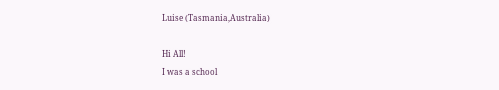Luise (Tasmania,Australia)

Hi All!
I was a school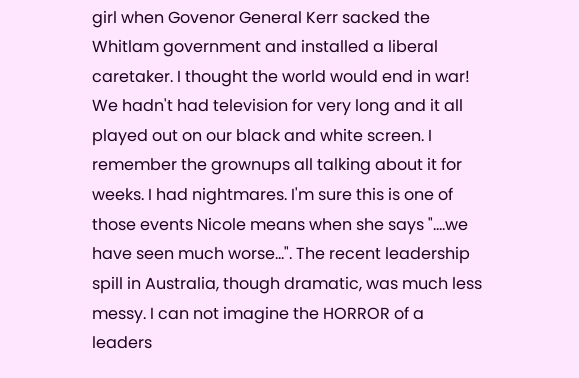girl when Govenor General Kerr sacked the Whitlam government and installed a liberal caretaker. I thought the world would end in war! We hadn't had television for very long and it all played out on our black and white screen. I remember the grownups all talking about it for weeks. I had nightmares. I'm sure this is one of those events Nicole means when she says "....we have seen much worse...". The recent leadership spill in Australia, though dramatic, was much less messy. I can not imagine the HORROR of a leaders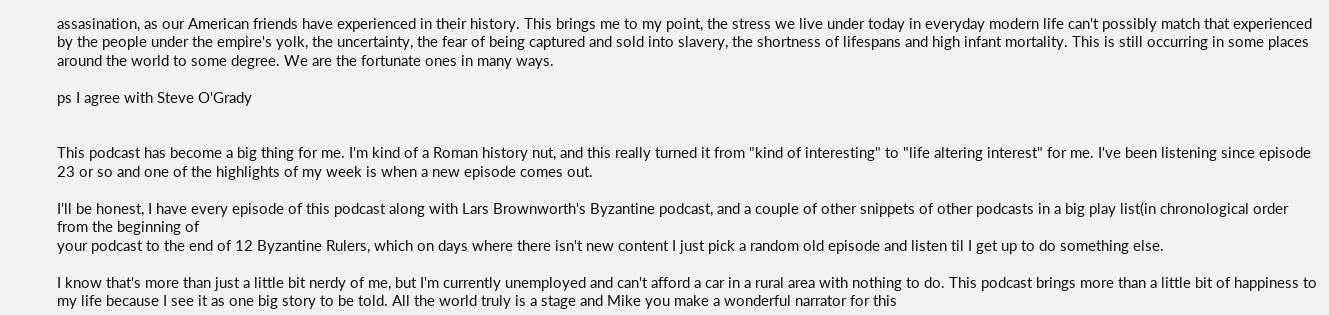assasination, as our American friends have experienced in their history. This brings me to my point, the stress we live under today in everyday modern life can't possibly match that experienced by the people under the empire's yolk, the uncertainty, the fear of being captured and sold into slavery, the shortness of lifespans and high infant mortality. This is still occurring in some places around the world to some degree. We are the fortunate ones in many ways.

ps I agree with Steve O'Grady


This podcast has become a big thing for me. I'm kind of a Roman history nut, and this really turned it from "kind of interesting" to "life altering interest" for me. I've been listening since episode 23 or so and one of the highlights of my week is when a new episode comes out.

I'll be honest, I have every episode of this podcast along with Lars Brownworth's Byzantine podcast, and a couple of other snippets of other podcasts in a big play list(in chronological order from the beginning of
your podcast to the end of 12 Byzantine Rulers, which on days where there isn't new content I just pick a random old episode and listen til I get up to do something else.

I know that's more than just a little bit nerdy of me, but I'm currently unemployed and can't afford a car in a rural area with nothing to do. This podcast brings more than a little bit of happiness to my life because I see it as one big story to be told. All the world truly is a stage and Mike you make a wonderful narrator for this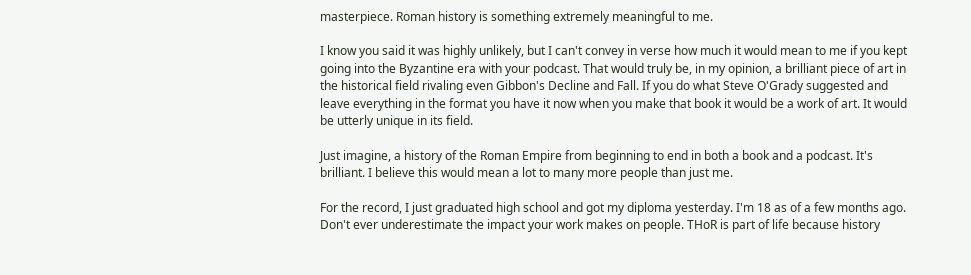masterpiece. Roman history is something extremely meaningful to me.

I know you said it was highly unlikely, but I can't convey in verse how much it would mean to me if you kept going into the Byzantine era with your podcast. That would truly be, in my opinion, a brilliant piece of art in the historical field rivaling even Gibbon's Decline and Fall. If you do what Steve O'Grady suggested and leave everything in the format you have it now when you make that book it would be a work of art. It would be utterly unique in its field.

Just imagine, a history of the Roman Empire from beginning to end in both a book and a podcast. It's brilliant. I believe this would mean a lot to many more people than just me.

For the record, I just graduated high school and got my diploma yesterday. I'm 18 as of a few months ago. Don't ever underestimate the impact your work makes on people. THoR is part of life because history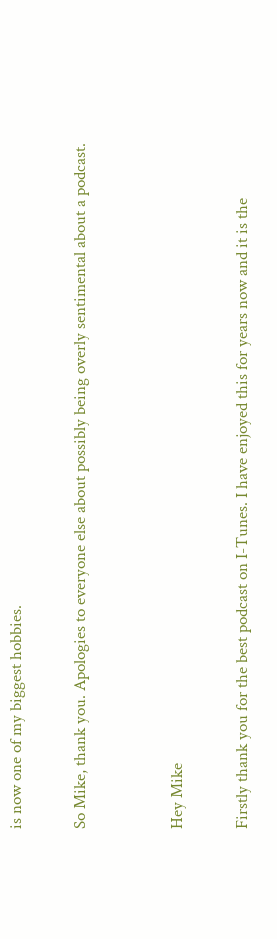is now one of my biggest hobbies.

So Mike, thank you. Apologies to everyone else about possibly being overly sentimental about a podcast.


Hey Mike

Firstly thank you for the best podcast on I-Tunes. I have enjoyed this for years now and it is the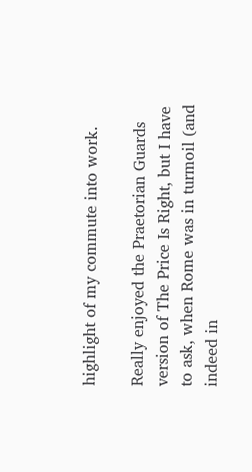highlight of my commute into work.

Really enjoyed the Praetorian Guards version of The Price Is Right, but I have to ask, when Rome was in turmoil (and indeed in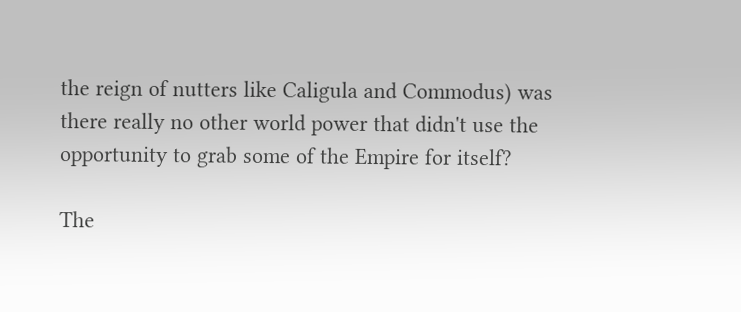the reign of nutters like Caligula and Commodus) was there really no other world power that didn't use the opportunity to grab some of the Empire for itself?

The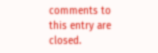comments to this entry are closed.